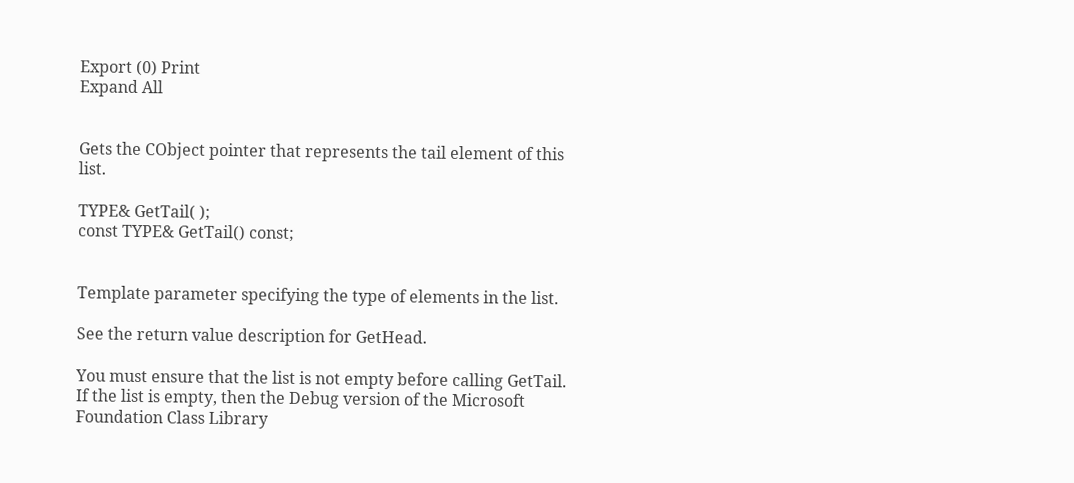Export (0) Print
Expand All


Gets the CObject pointer that represents the tail element of this list.

TYPE& GetTail( );
const TYPE& GetTail() const;


Template parameter specifying the type of elements in the list.

See the return value description for GetHead.

You must ensure that the list is not empty before calling GetTail. If the list is empty, then the Debug version of the Microsoft Foundation Class Library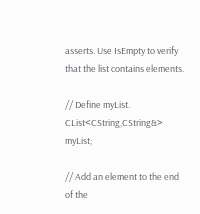asserts. Use IsEmpty to verify that the list contains elements.

// Define myList.
CList<CString,CString&> myList;

// Add an element to the end of the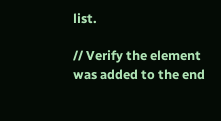list.

// Verify the element was added to the end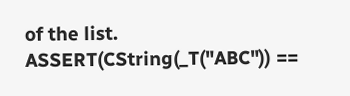of the list.
ASSERT(CString(_T("ABC")) ==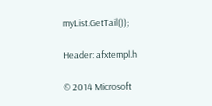myList.GetTail());

Header: afxtempl.h

© 2014 Microsoft